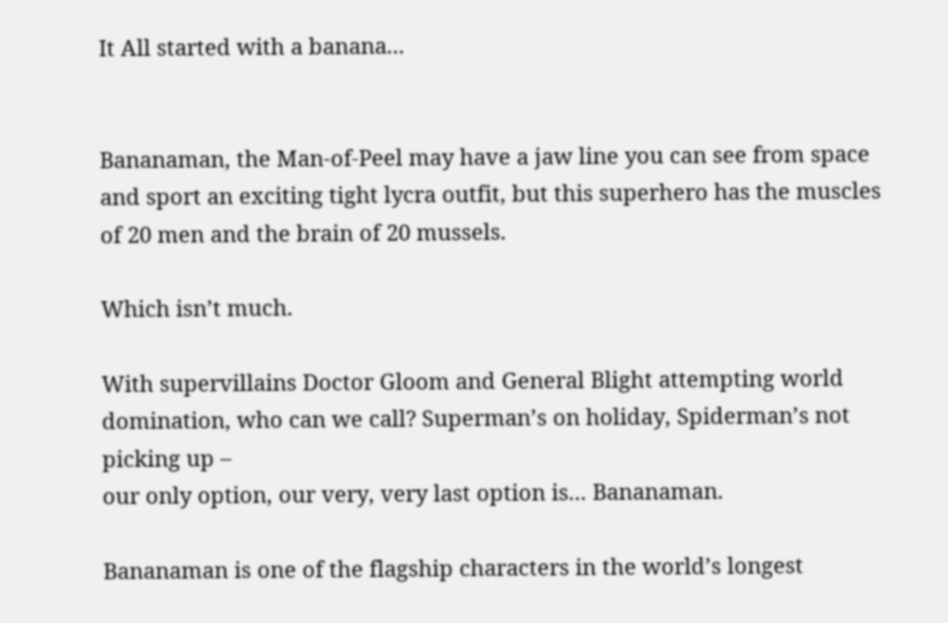It All started with a banana...


Bananaman, the Man-of-Peel may have a jaw line you can see from space and sport an exciting tight lycra outfit, but this superhero has the muscles of 20 men and the brain of 20 mussels.

Which isn’t much.

With supervillains Doctor Gloom and General Blight attempting world domination, who can we call? Superman’s on holiday, Spiderman’s not picking up –
our only option, our very, very last option is... Bananaman.

Bananaman is one of the flagship characters in the world’s longest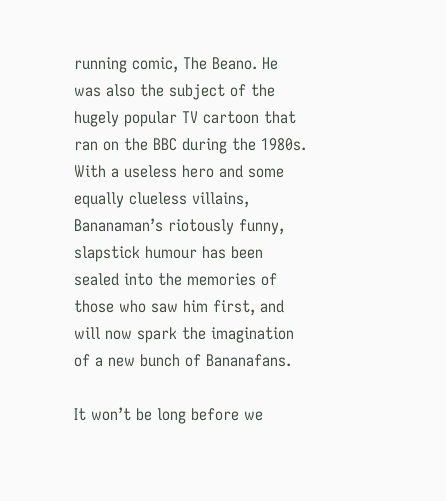running comic, The Beano. He was also the subject of the hugely popular TV cartoon that ran on the BBC during the 1980s. With a useless hero and some equally clueless villains, Bananaman’s riotously funny, slapstick humour has been sealed into the memories of those who saw him first, and will now spark the imagination of a new bunch of Bananafans.

It won’t be long before we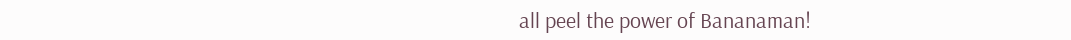all peel the power of Bananaman!